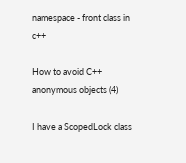namespace - front class in c++

How to avoid C++ anonymous objects (4)

I have a ScopedLock class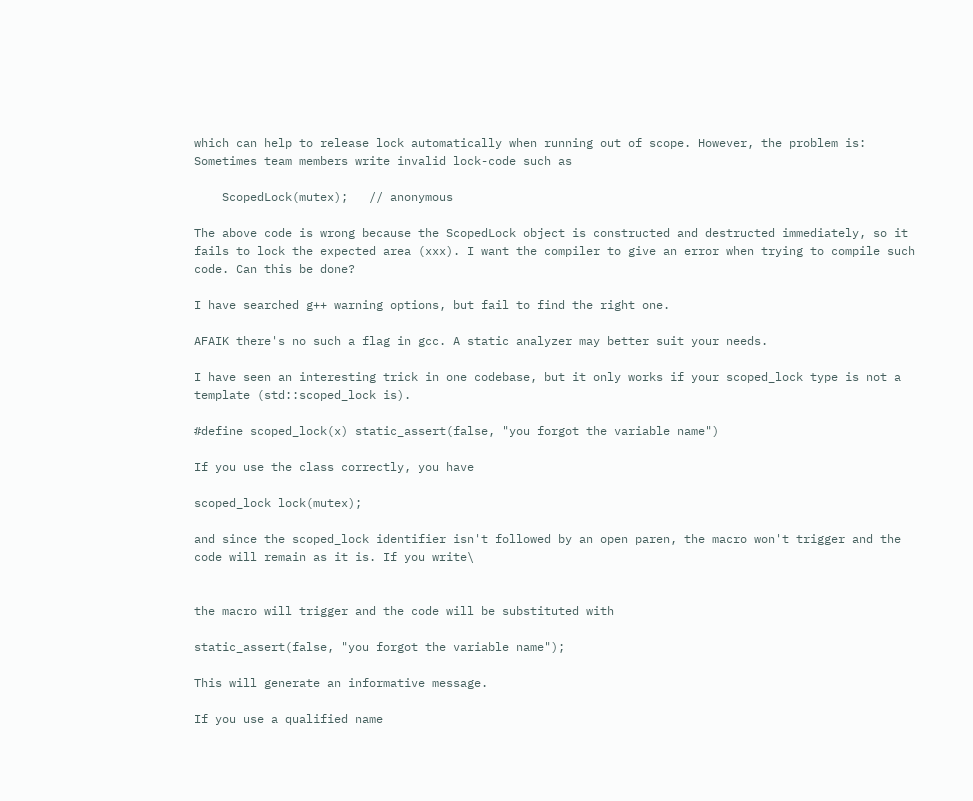which can help to release lock automatically when running out of scope. However, the problem is: Sometimes team members write invalid lock-code such as

    ScopedLock(mutex);   // anonymous

The above code is wrong because the ScopedLock object is constructed and destructed immediately, so it fails to lock the expected area (xxx). I want the compiler to give an error when trying to compile such code. Can this be done?

I have searched g++ warning options, but fail to find the right one.

AFAIK there's no such a flag in gcc. A static analyzer may better suit your needs.

I have seen an interesting trick in one codebase, but it only works if your scoped_lock type is not a template (std::scoped_lock is).

#define scoped_lock(x) static_assert(false, "you forgot the variable name")

If you use the class correctly, you have

scoped_lock lock(mutex);

and since the scoped_lock identifier isn't followed by an open paren, the macro won't trigger and the code will remain as it is. If you write\


the macro will trigger and the code will be substituted with

static_assert(false, "you forgot the variable name");

This will generate an informative message.

If you use a qualified name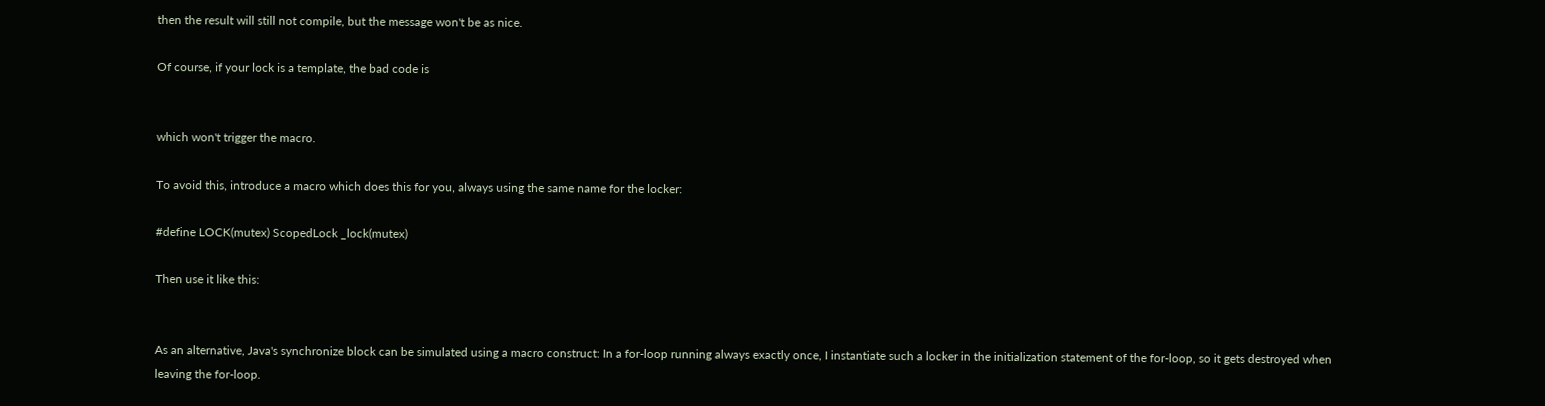then the result will still not compile, but the message won't be as nice.

Of course, if your lock is a template, the bad code is


which won't trigger the macro.

To avoid this, introduce a macro which does this for you, always using the same name for the locker:

#define LOCK(mutex) ScopedLock _lock(mutex)

Then use it like this:


As an alternative, Java's synchronize block can be simulated using a macro construct: In a for-loop running always exactly once, I instantiate such a locker in the initialization statement of the for-loop, so it gets destroyed when leaving the for-loop.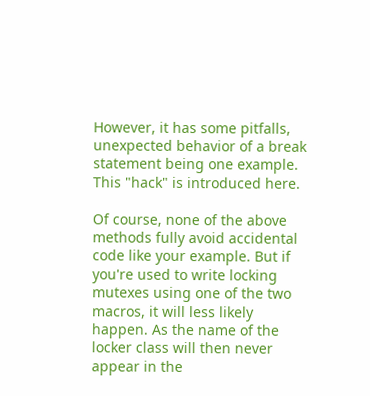However, it has some pitfalls, unexpected behavior of a break statement being one example. This "hack" is introduced here.

Of course, none of the above methods fully avoid accidental code like your example. But if you're used to write locking mutexes using one of the two macros, it will less likely happen. As the name of the locker class will then never appear in the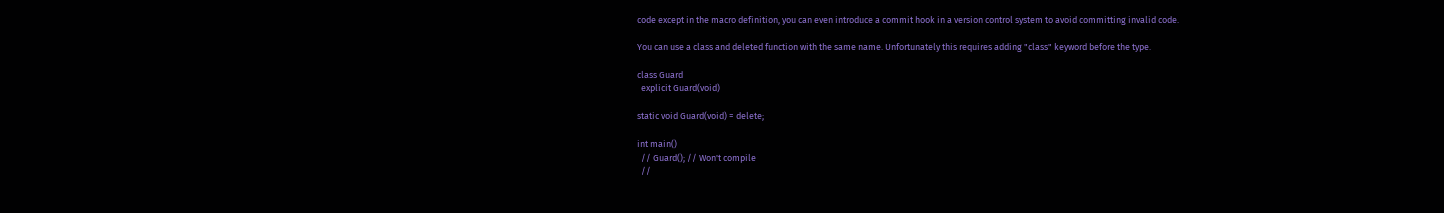code except in the macro definition, you can even introduce a commit hook in a version control system to avoid committing invalid code.

You can use a class and deleted function with the same name. Unfortunately this requires adding "class" keyword before the type.

class Guard
  explicit Guard(void)

static void Guard(void) = delete;

int main()
  // Guard(); // Won't compile
  //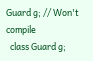Guard g; // Won't compile
  class Guard g;